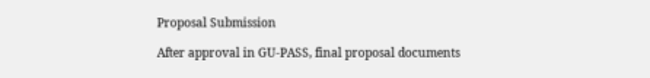Proposal Submission

After approval in GU-PASS, final proposal documents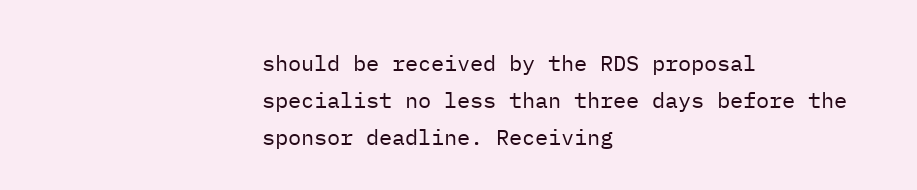should be received by the RDS proposal specialist no less than three days before the sponsor deadline. Receiving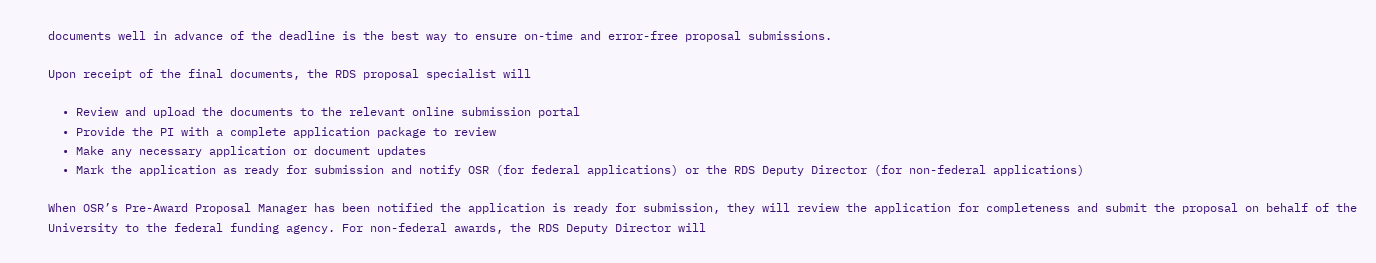documents well in advance of the deadline is the best way to ensure on-time and error-free proposal submissions.

Upon receipt of the final documents, the RDS proposal specialist will

  • Review and upload the documents to the relevant online submission portal
  • Provide the PI with a complete application package to review
  • Make any necessary application or document updates
  • Mark the application as ready for submission and notify OSR (for federal applications) or the RDS Deputy Director (for non-federal applications)

When OSR’s Pre-Award Proposal Manager has been notified the application is ready for submission, they will review the application for completeness and submit the proposal on behalf of the University to the federal funding agency. For non-federal awards, the RDS Deputy Director will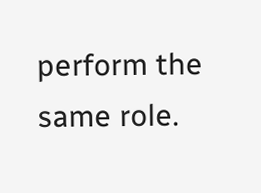perform the same role.